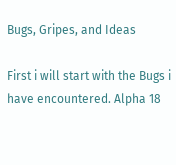Bugs, Gripes, and Ideas

First i will start with the Bugs i have encountered. Alpha 18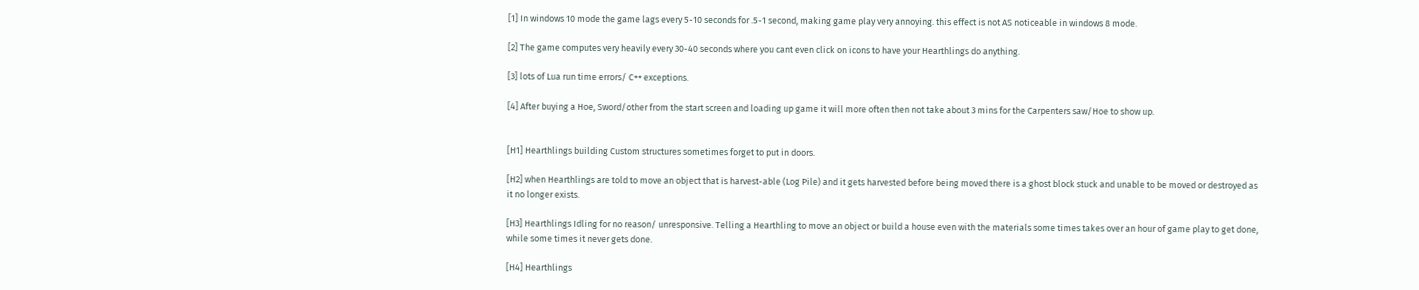[1] In windows 10 mode the game lags every 5-10 seconds for .5-1 second, making game play very annoying. this effect is not AS noticeable in windows 8 mode.

[2] The game computes very heavily every 30-40 seconds where you cant even click on icons to have your Hearthlings do anything.

[3] lots of Lua run time errors/ C++ exceptions.

[4] After buying a Hoe, Sword/other from the start screen and loading up game it will more often then not take about 3 mins for the Carpenters saw/Hoe to show up.


[H1] Hearthlings building Custom structures sometimes forget to put in doors.

[H2] when Hearthlings are told to move an object that is harvest-able (Log Pile) and it gets harvested before being moved there is a ghost block stuck and unable to be moved or destroyed as it no longer exists.

[H3] Hearthlings Idling for no reason/ unresponsive. Telling a Hearthling to move an object or build a house even with the materials some times takes over an hour of game play to get done, while some times it never gets done.

[H4] Hearthlings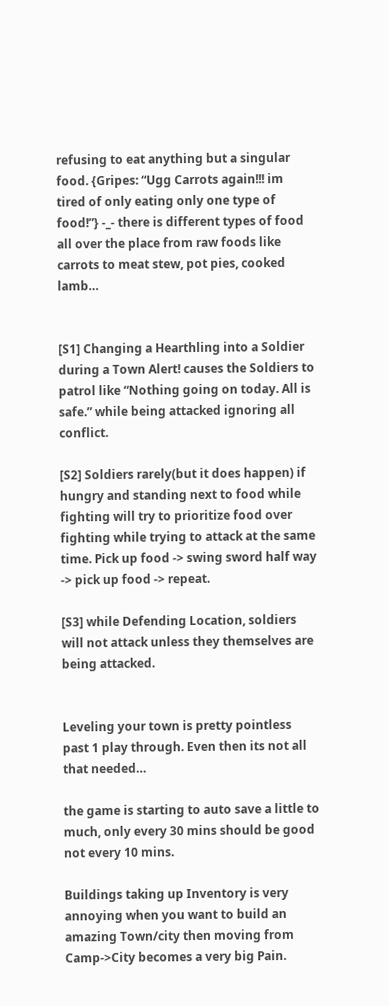refusing to eat anything but a singular food. {Gripes: “Ugg Carrots again!!! im tired of only eating only one type of food!”} -_- there is different types of food all over the place from raw foods like carrots to meat stew, pot pies, cooked lamb…


[S1] Changing a Hearthling into a Soldier during a Town Alert! causes the Soldiers to patrol like “Nothing going on today. All is safe.” while being attacked ignoring all conflict.

[S2] Soldiers rarely(but it does happen) if hungry and standing next to food while fighting will try to prioritize food over fighting while trying to attack at the same time. Pick up food -> swing sword half way -> pick up food -> repeat.

[S3] while Defending Location, soldiers will not attack unless they themselves are being attacked.


Leveling your town is pretty pointless past 1 play through. Even then its not all that needed…

the game is starting to auto save a little to much, only every 30 mins should be good not every 10 mins.

Buildings taking up Inventory is very annoying when you want to build an amazing Town/city then moving from Camp->City becomes a very big Pain.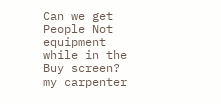Can we get People Not equipment while in the Buy screen? my carpenter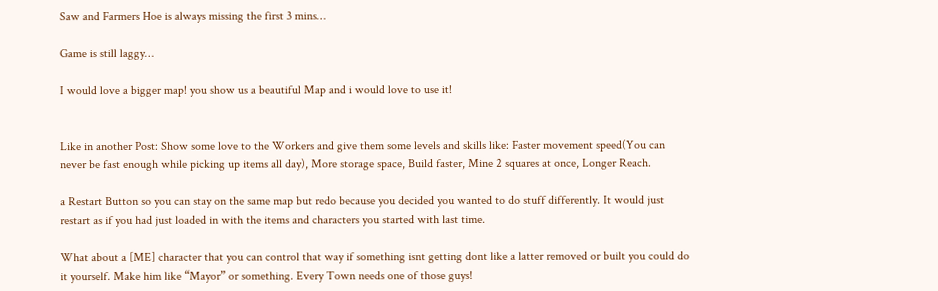Saw and Farmers Hoe is always missing the first 3 mins…

Game is still laggy…

I would love a bigger map! you show us a beautiful Map and i would love to use it!


Like in another Post: Show some love to the Workers and give them some levels and skills like: Faster movement speed(You can never be fast enough while picking up items all day), More storage space, Build faster, Mine 2 squares at once, Longer Reach.

a Restart Button so you can stay on the same map but redo because you decided you wanted to do stuff differently. It would just restart as if you had just loaded in with the items and characters you started with last time.

What about a [ME] character that you can control that way if something isnt getting dont like a latter removed or built you could do it yourself. Make him like “Mayor” or something. Every Town needs one of those guys!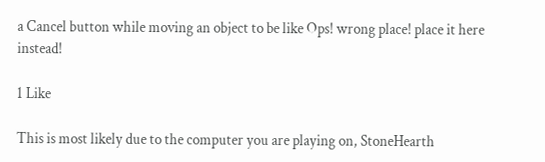a Cancel button while moving an object to be like Ops! wrong place! place it here instead!

1 Like

This is most likely due to the computer you are playing on, StoneHearth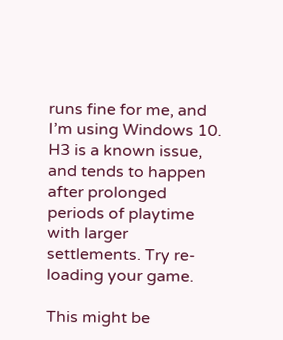runs fine for me, and I’m using Windows 10. H3 is a known issue, and tends to happen after prolonged periods of playtime with larger settlements. Try re-loading your game.

This might be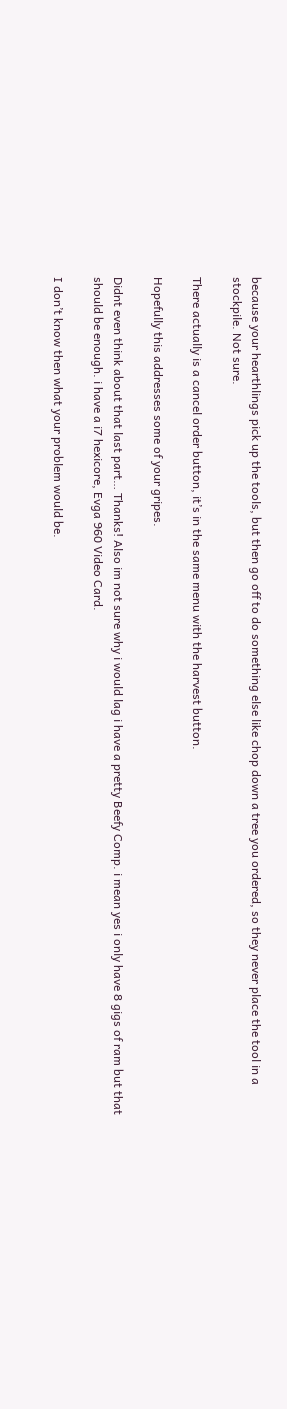because your hearthlings pick up the tools, but then go off to do something else like chop down a tree you ordered, so they never place the tool in a stockpile. Not sure.

There actually is a cancel order button, it’s in the same menu with the harvest button.

Hopefully this addresses some of your gripes.

Didnt even think about that last part… Thanks! Also im not sure why i would lag i have a pretty Beefy Comp. i mean yes i only have 8 gigs of ram but that should be enough. i have a i7 hexicore, Evga 960 Video Card.

I don’t know then what your problem would be.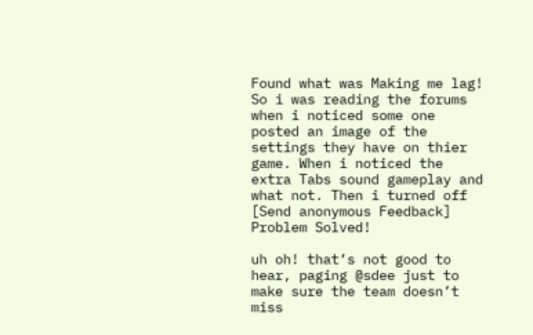Found what was Making me lag! So i was reading the forums when i noticed some one posted an image of the settings they have on thier game. When i noticed the extra Tabs sound gameplay and what not. Then i turned off [Send anonymous Feedback] Problem Solved!

uh oh! that’s not good to hear, paging @sdee just to make sure the team doesn’t miss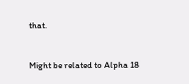that.


Might be related to Alpha 18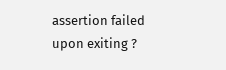assertion failed upon exiting ?